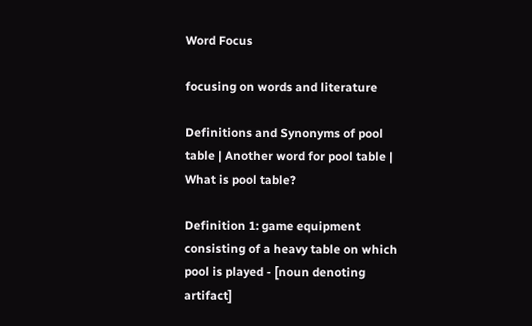Word Focus

focusing on words and literature

Definitions and Synonyms of pool table | Another word for pool table | What is pool table?

Definition 1: game equipment consisting of a heavy table on which pool is played - [noun denoting artifact]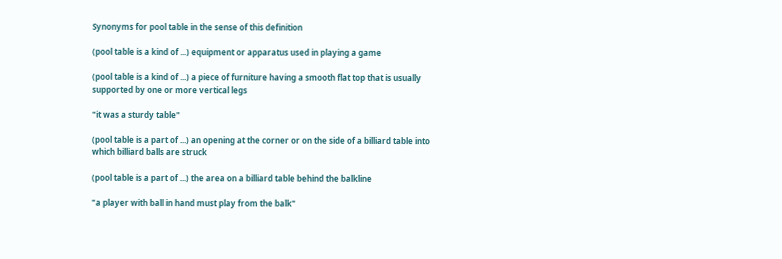Synonyms for pool table in the sense of this definition

(pool table is a kind of ...) equipment or apparatus used in playing a game

(pool table is a kind of ...) a piece of furniture having a smooth flat top that is usually supported by one or more vertical legs

"it was a sturdy table"

(pool table is a part of ...) an opening at the corner or on the side of a billiard table into which billiard balls are struck

(pool table is a part of ...) the area on a billiard table behind the balkline

"a player with ball in hand must play from the balk"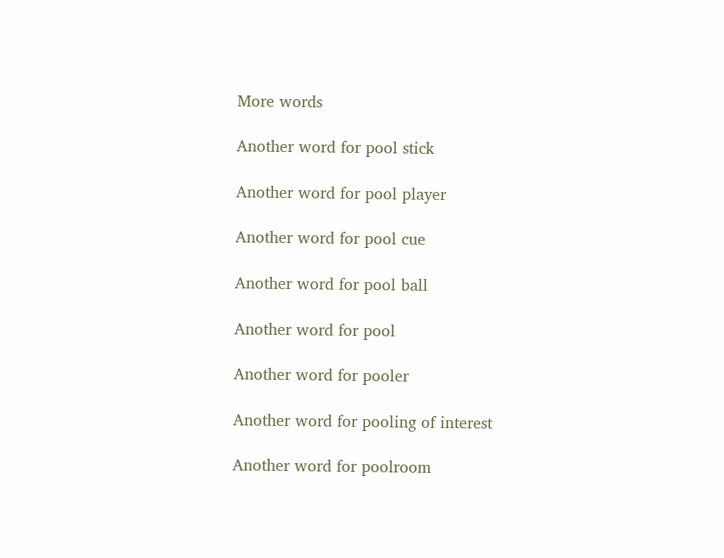More words

Another word for pool stick

Another word for pool player

Another word for pool cue

Another word for pool ball

Another word for pool

Another word for pooler

Another word for pooling of interest

Another word for poolroom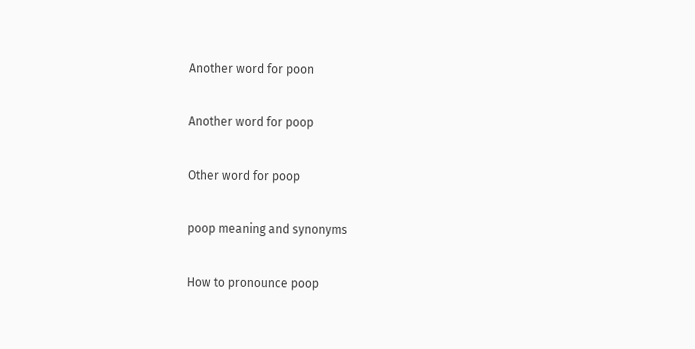Another word for poon

Another word for poop

Other word for poop

poop meaning and synonyms

How to pronounce poop